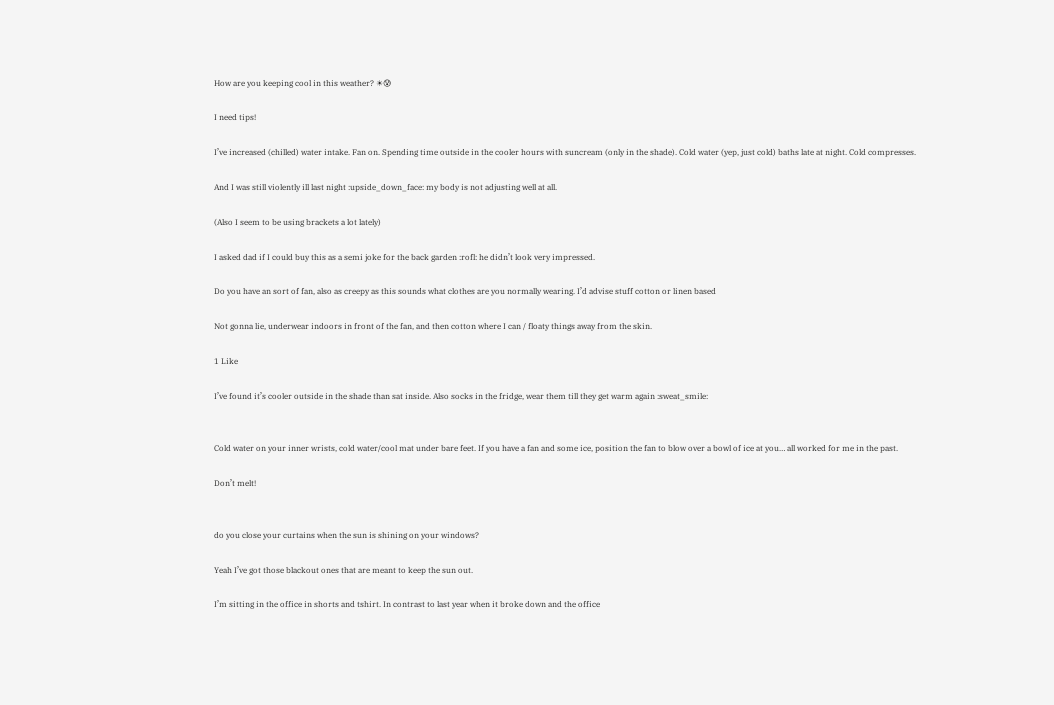How are you keeping cool in this weather? ☀😰

I need tips!

I’ve increased (chilled) water intake. Fan on. Spending time outside in the cooler hours with suncream (only in the shade). Cold water (yep, just cold) baths late at night. Cold compresses.

And I was still violently ill last night :upside_down_face: my body is not adjusting well at all.

(Also I seem to be using brackets a lot lately)

I asked dad if I could buy this as a semi joke for the back garden :rofl: he didn’t look very impressed.

Do you have an sort of fan, also as creepy as this sounds what clothes are you normally wearing. I’d advise stuff cotton or linen based

Not gonna lie, underwear indoors in front of the fan, and then cotton where I can / floaty things away from the skin.

1 Like

I’ve found it’s cooler outside in the shade than sat inside. Also socks in the fridge, wear them till they get warm again :sweat_smile:


Cold water on your inner wrists, cold water/cool mat under bare feet. If you have a fan and some ice, position the fan to blow over a bowl of ice at you… all worked for me in the past.

Don’t melt!


do you close your curtains when the sun is shining on your windows?

Yeah I’ve got those blackout ones that are meant to keep the sun out.

I’m sitting in the office in shorts and tshirt. In contrast to last year when it broke down and the office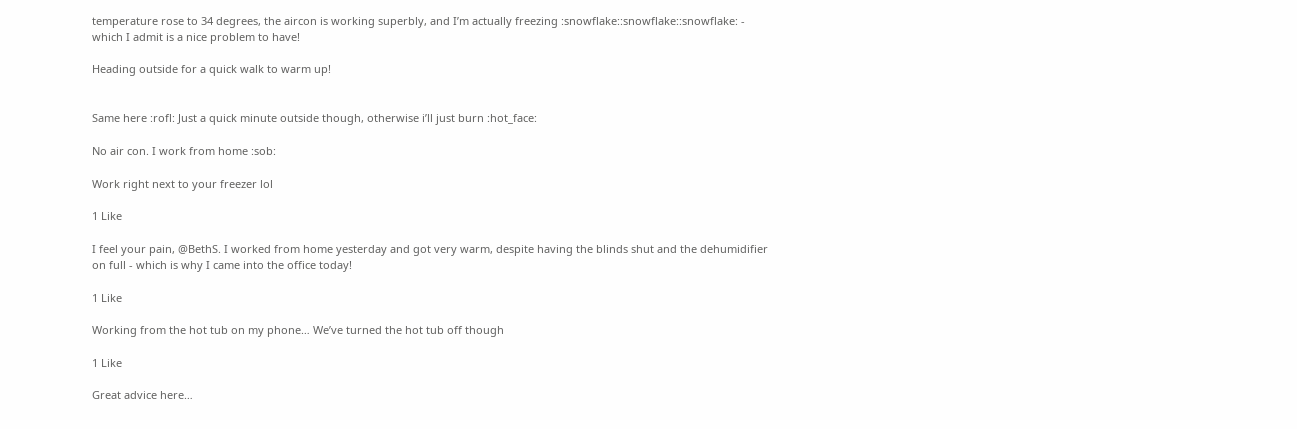temperature rose to 34 degrees, the aircon is working superbly, and I’m actually freezing :snowflake::snowflake::snowflake: - which I admit is a nice problem to have!

Heading outside for a quick walk to warm up!


Same here :rofl: Just a quick minute outside though, otherwise i’ll just burn :hot_face:

No air con. I work from home :sob:

Work right next to your freezer lol

1 Like

I feel your pain, @BethS. I worked from home yesterday and got very warm, despite having the blinds shut and the dehumidifier on full - which is why I came into the office today!

1 Like

Working from the hot tub on my phone… We’ve turned the hot tub off though

1 Like

Great advice here…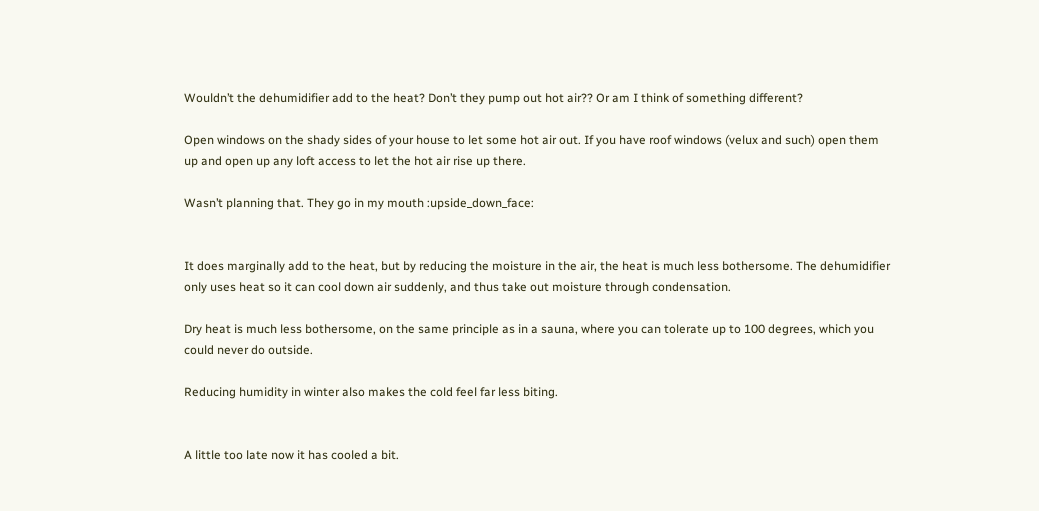Wouldn’t the dehumidifier add to the heat? Don’t they pump out hot air?? Or am I think of something different?

Open windows on the shady sides of your house to let some hot air out. If you have roof windows (velux and such) open them up and open up any loft access to let the hot air rise up there.

Wasn’t planning that. They go in my mouth :upside_down_face:


It does marginally add to the heat, but by reducing the moisture in the air, the heat is much less bothersome. The dehumidifier only uses heat so it can cool down air suddenly, and thus take out moisture through condensation.

Dry heat is much less bothersome, on the same principle as in a sauna, where you can tolerate up to 100 degrees, which you could never do outside.

Reducing humidity in winter also makes the cold feel far less biting.


A little too late now it has cooled a bit.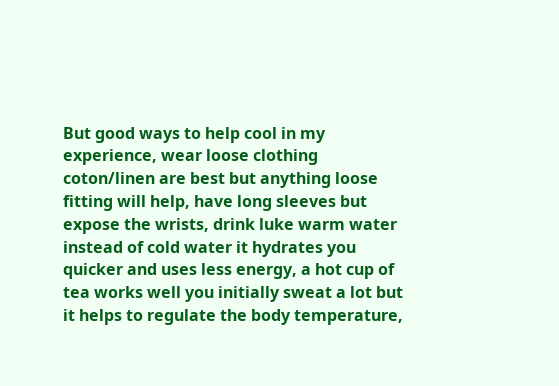But good ways to help cool in my experience, wear loose clothing coton/linen are best but anything loose fitting will help, have long sleeves but expose the wrists, drink luke warm water instead of cold water it hydrates you quicker and uses less energy, a hot cup of tea works well you initially sweat a lot but it helps to regulate the body temperature,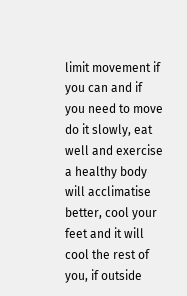limit movement if you can and if you need to move do it slowly, eat well and exercise a healthy body will acclimatise better, cool your feet and it will cool the rest of you, if outside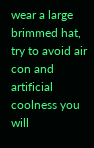wear a large brimmed hat, try to avoid air con and artificial coolness you will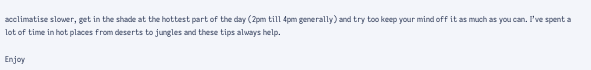acclimatise slower, get in the shade at the hottest part of the day (2pm till 4pm generally) and try too keep your mind off it as much as you can. I’ve spent a lot of time in hot places from deserts to jungles and these tips always help.

Enjoy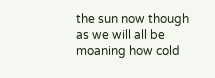the sun now though as we will all be moaning how cold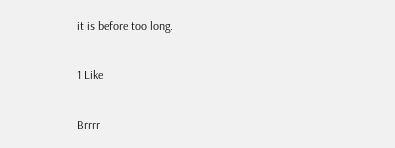it is before too long.

1 Like

Brrrr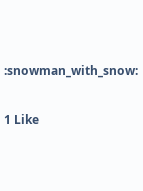:snowman_with_snow:

1 Like